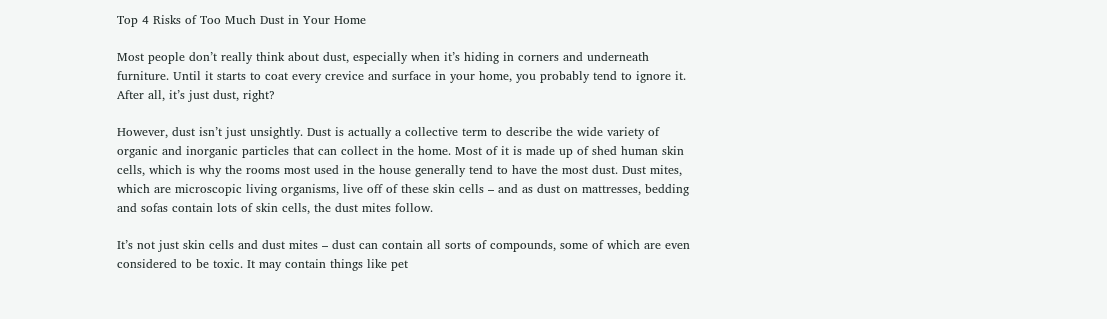Top 4 Risks of Too Much Dust in Your Home

Most people don’t really think about dust, especially when it’s hiding in corners and underneath furniture. Until it starts to coat every crevice and surface in your home, you probably tend to ignore it. After all, it’s just dust, right?

However, dust isn’t just unsightly. Dust is actually a collective term to describe the wide variety of organic and inorganic particles that can collect in the home. Most of it is made up of shed human skin cells, which is why the rooms most used in the house generally tend to have the most dust. Dust mites, which are microscopic living organisms, live off of these skin cells – and as dust on mattresses, bedding and sofas contain lots of skin cells, the dust mites follow.

It’s not just skin cells and dust mites – dust can contain all sorts of compounds, some of which are even considered to be toxic. It may contain things like pet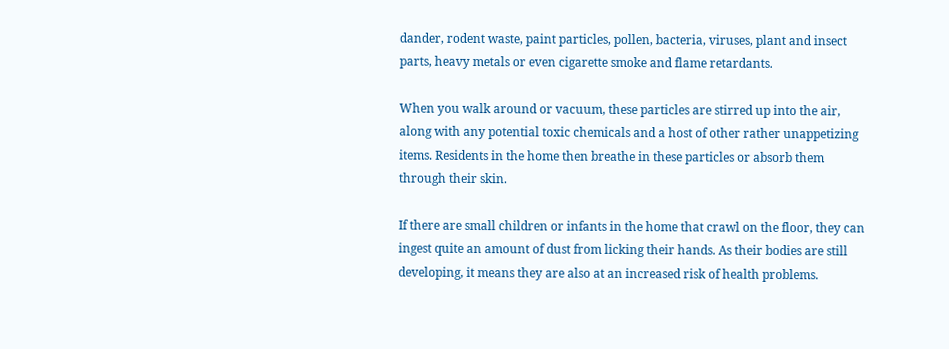dander, rodent waste, paint particles, pollen, bacteria, viruses, plant and insect parts, heavy metals or even cigarette smoke and flame retardants.

When you walk around or vacuum, these particles are stirred up into the air, along with any potential toxic chemicals and a host of other rather unappetizing items. Residents in the home then breathe in these particles or absorb them through their skin.

If there are small children or infants in the home that crawl on the floor, they can ingest quite an amount of dust from licking their hands. As their bodies are still developing, it means they are also at an increased risk of health problems.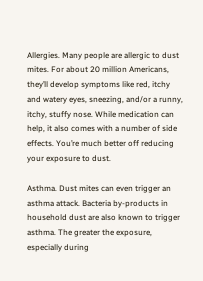Allergies. Many people are allergic to dust mites. For about 20 million Americans, they’ll develop symptoms like red, itchy and watery eyes, sneezing, and/or a runny, itchy, stuffy nose. While medication can help, it also comes with a number of side effects. You’re much better off reducing your exposure to dust.

Asthma. Dust mites can even trigger an asthma attack. Bacteria by-products in household dust are also known to trigger asthma. The greater the exposure, especially during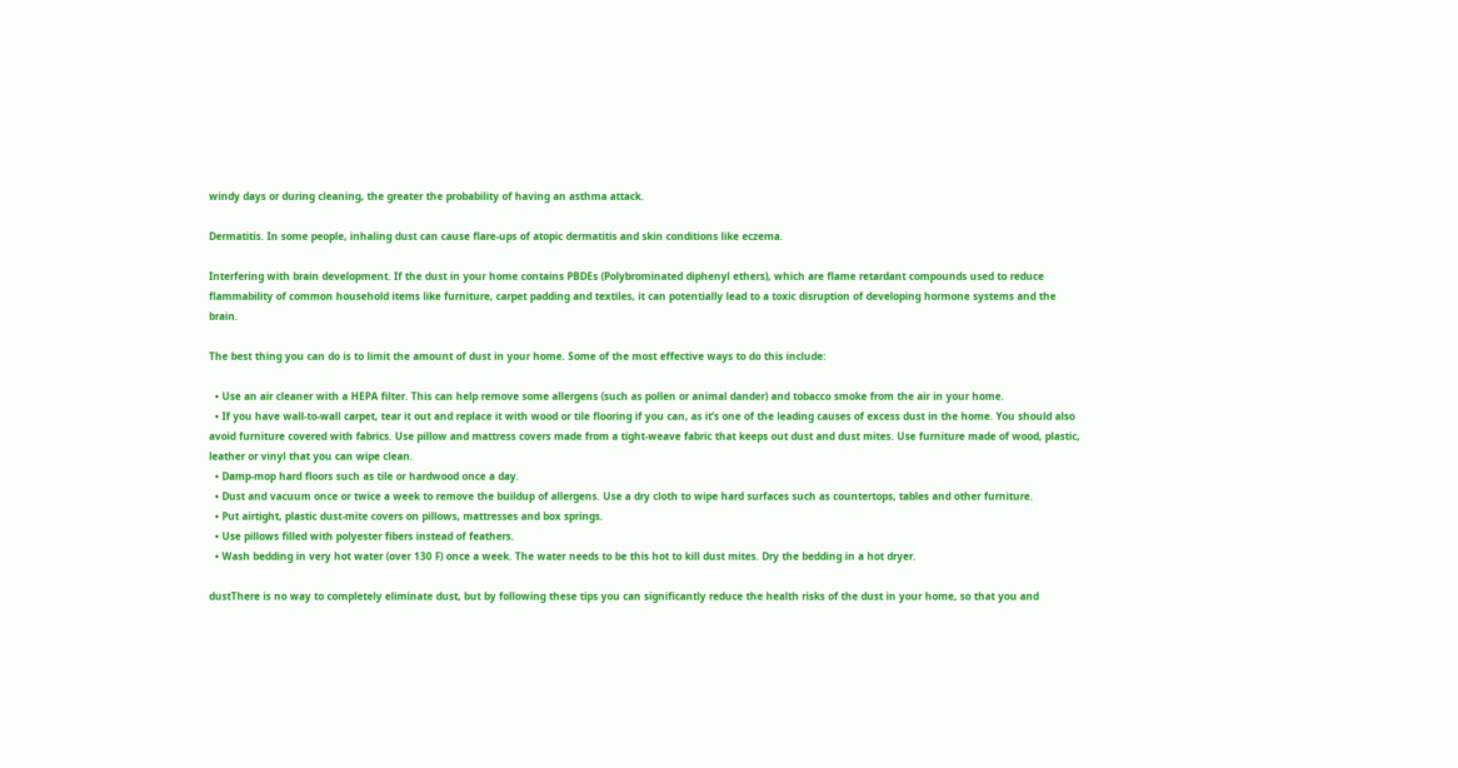windy days or during cleaning, the greater the probability of having an asthma attack.

Dermatitis. In some people, inhaling dust can cause flare-ups of atopic dermatitis and skin conditions like eczema.

Interfering with brain development. If the dust in your home contains PBDEs (Polybrominated diphenyl ethers), which are flame retardant compounds used to reduce flammability of common household items like furniture, carpet padding and textiles, it can potentially lead to a toxic disruption of developing hormone systems and the brain.

The best thing you can do is to limit the amount of dust in your home. Some of the most effective ways to do this include:

  • Use an air cleaner with a HEPA filter. This can help remove some allergens (such as pollen or animal dander) and tobacco smoke from the air in your home.
  • If you have wall-to-wall carpet, tear it out and replace it with wood or tile flooring if you can, as it’s one of the leading causes of excess dust in the home. You should also avoid furniture covered with fabrics. Use pillow and mattress covers made from a tight-weave fabric that keeps out dust and dust mites. Use furniture made of wood, plastic, leather or vinyl that you can wipe clean.
  • Damp-mop hard floors such as tile or hardwood once a day.
  • Dust and vacuum once or twice a week to remove the buildup of allergens. Use a dry cloth to wipe hard surfaces such as countertops, tables and other furniture.
  • Put airtight, plastic dust-mite covers on pillows, mattresses and box springs.
  • Use pillows filled with polyester fibers instead of feathers.
  • Wash bedding in very hot water (over 130 F) once a week. The water needs to be this hot to kill dust mites. Dry the bedding in a hot dryer.

dustThere is no way to completely eliminate dust, but by following these tips you can significantly reduce the health risks of the dust in your home, so that you and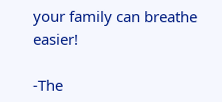your family can breathe easier!

-The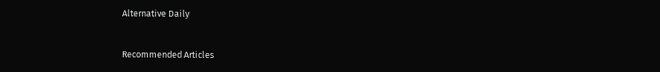Alternative Daily


Recommended Articles